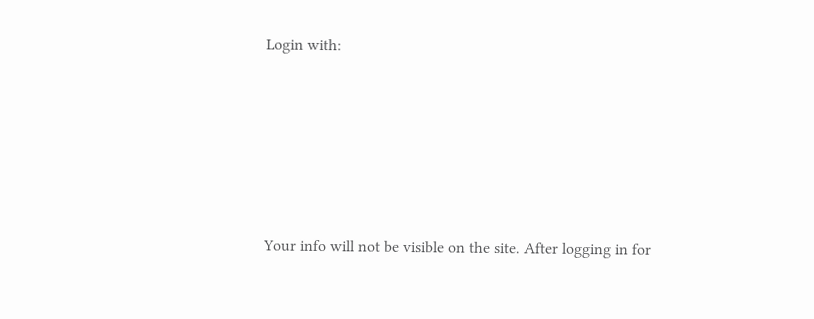Login with:








Your info will not be visible on the site. After logging in for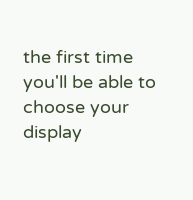the first time you'll be able to choose your display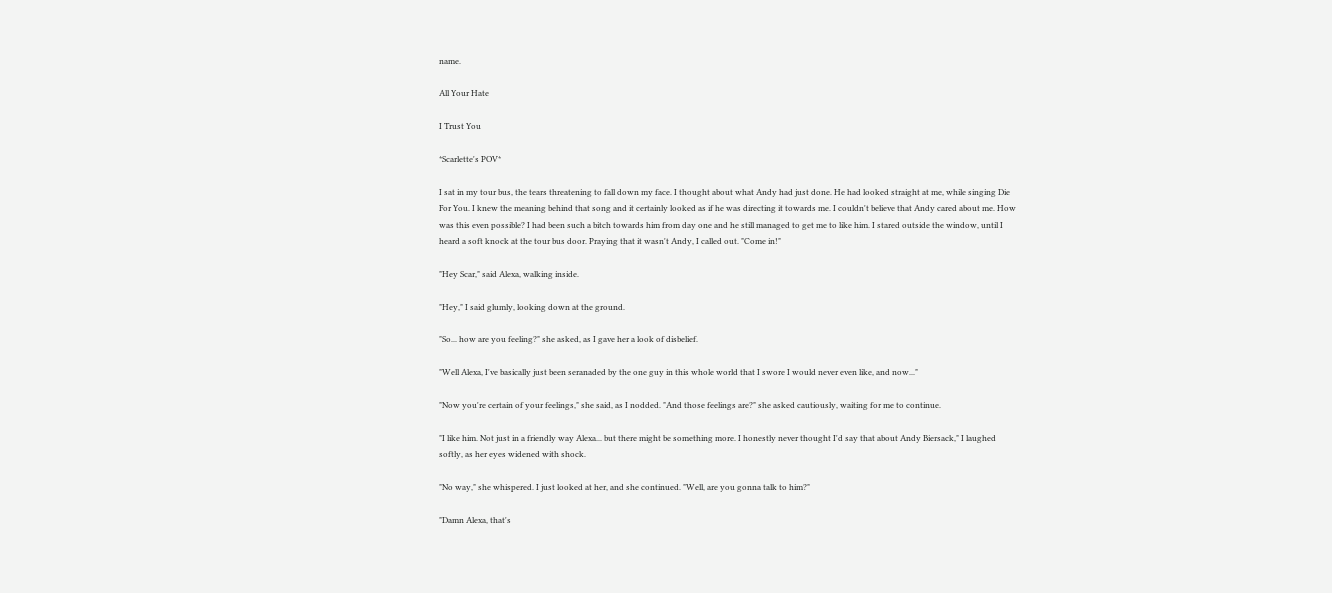name.

All Your Hate

I Trust You

*Scarlette's POV*

I sat in my tour bus, the tears threatening to fall down my face. I thought about what Andy had just done. He had looked straight at me, while singing Die For You. I knew the meaning behind that song and it certainly looked as if he was directing it towards me. I couldn't believe that Andy cared about me. How was this even possible? I had been such a bitch towards him from day one and he still managed to get me to like him. I stared outside the window, until I heard a soft knock at the tour bus door. Praying that it wasn't Andy, I called out. "Come in!"

"Hey Scar," said Alexa, walking inside.

"Hey," I said glumly, looking down at the ground.

"So... how are you feeling?" she asked, as I gave her a look of disbelief.

"Well Alexa, I've basically just been seranaded by the one guy in this whole world that I swore I would never even like, and now..."

"Now you're certain of your feelings," she said, as I nodded. "And those feelings are?" she asked cautiously, waiting for me to continue.

"I like him. Not just in a friendly way Alexa... but there might be something more. I honestly never thought I'd say that about Andy Biersack," I laughed softly, as her eyes widened with shock.

"No way," she whispered. I just looked at her, and she continued. "Well, are you gonna talk to him?"

"Damn Alexa, that's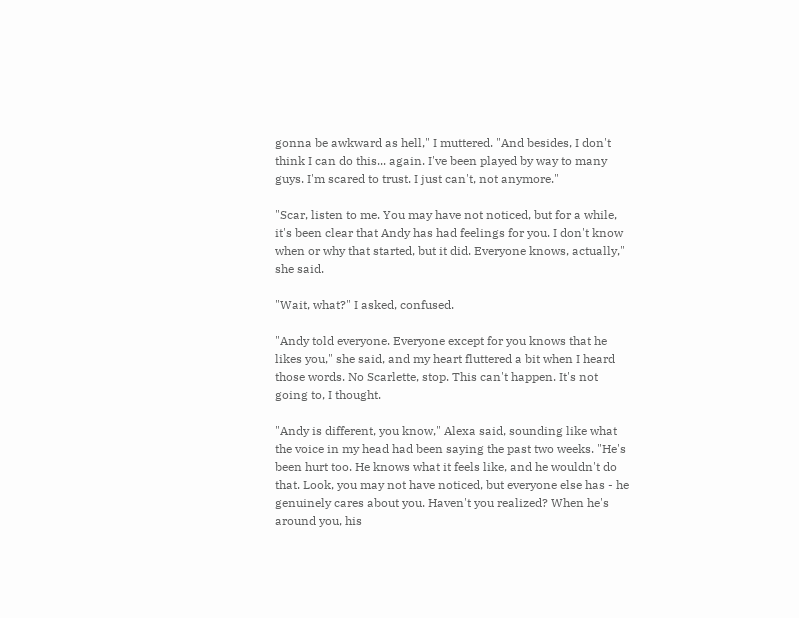gonna be awkward as hell," I muttered. "And besides, I don't think I can do this... again. I've been played by way to many guys. I'm scared to trust. I just can't, not anymore."

"Scar, listen to me. You may have not noticed, but for a while, it's been clear that Andy has had feelings for you. I don't know when or why that started, but it did. Everyone knows, actually," she said.

"Wait, what?" I asked, confused.

"Andy told everyone. Everyone except for you knows that he likes you," she said, and my heart fluttered a bit when I heard those words. No Scarlette, stop. This can't happen. It's not going to, I thought.

"Andy is different, you know," Alexa said, sounding like what the voice in my head had been saying the past two weeks. "He's been hurt too. He knows what it feels like, and he wouldn't do that. Look, you may not have noticed, but everyone else has - he genuinely cares about you. Haven't you realized? When he's around you, his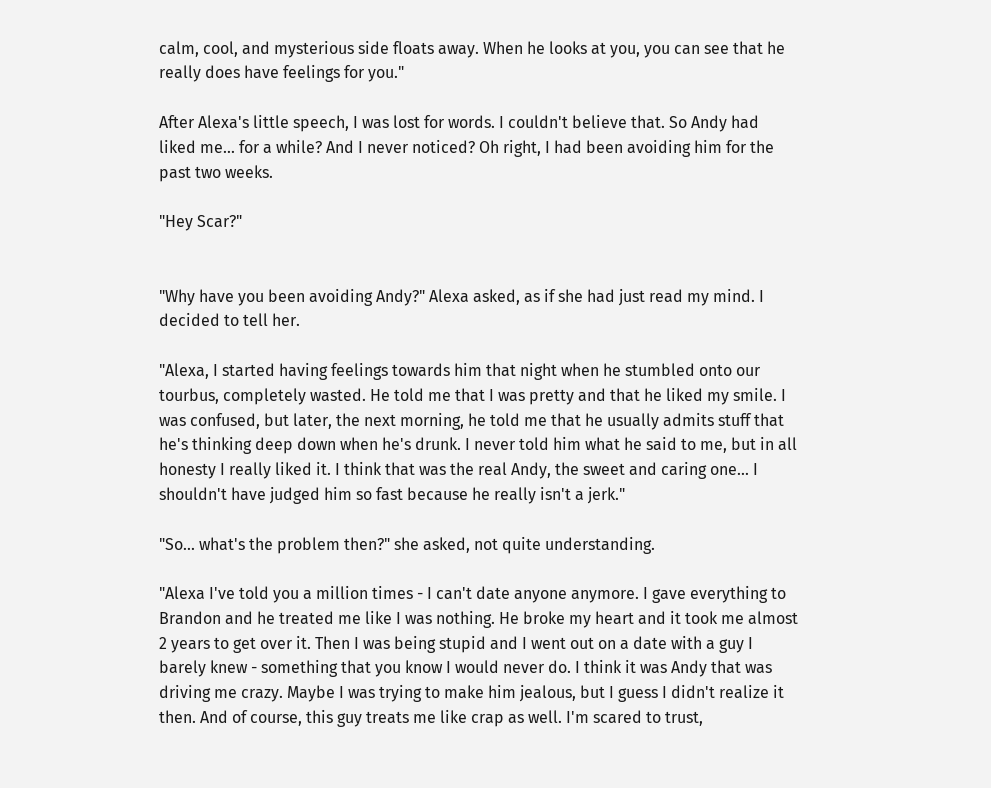calm, cool, and mysterious side floats away. When he looks at you, you can see that he really does have feelings for you."

After Alexa's little speech, I was lost for words. I couldn't believe that. So Andy had liked me... for a while? And I never noticed? Oh right, I had been avoiding him for the past two weeks.

"Hey Scar?"


"Why have you been avoiding Andy?" Alexa asked, as if she had just read my mind. I decided to tell her.

"Alexa, I started having feelings towards him that night when he stumbled onto our tourbus, completely wasted. He told me that I was pretty and that he liked my smile. I was confused, but later, the next morning, he told me that he usually admits stuff that he's thinking deep down when he's drunk. I never told him what he said to me, but in all honesty I really liked it. I think that was the real Andy, the sweet and caring one... I shouldn't have judged him so fast because he really isn't a jerk."

"So... what's the problem then?" she asked, not quite understanding.

"Alexa I've told you a million times - I can't date anyone anymore. I gave everything to Brandon and he treated me like I was nothing. He broke my heart and it took me almost 2 years to get over it. Then I was being stupid and I went out on a date with a guy I barely knew - something that you know I would never do. I think it was Andy that was driving me crazy. Maybe I was trying to make him jealous, but I guess I didn't realize it then. And of course, this guy treats me like crap as well. I'm scared to trust,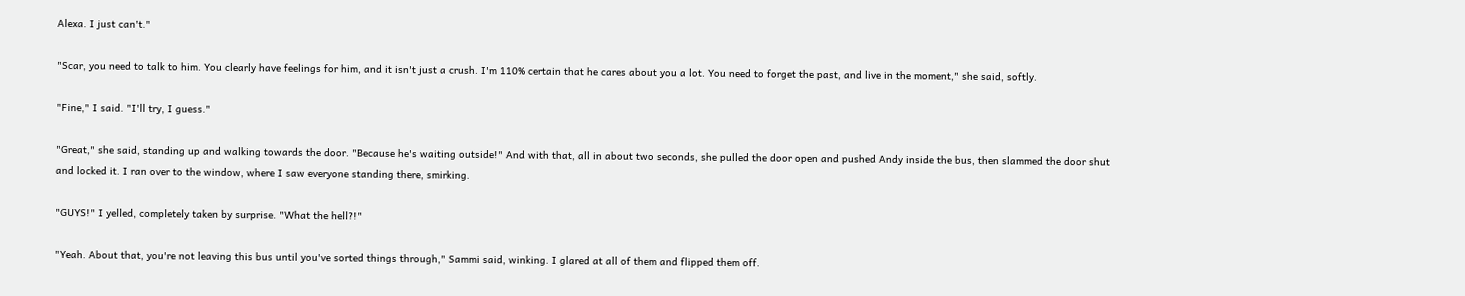Alexa. I just can't."

"Scar, you need to talk to him. You clearly have feelings for him, and it isn't just a crush. I'm 110% certain that he cares about you a lot. You need to forget the past, and live in the moment," she said, softly.

"Fine," I said. "I'll try, I guess."

"Great," she said, standing up and walking towards the door. "Because he's waiting outside!" And with that, all in about two seconds, she pulled the door open and pushed Andy inside the bus, then slammed the door shut and locked it. I ran over to the window, where I saw everyone standing there, smirking.

"GUYS!" I yelled, completely taken by surprise. "What the hell?!"

"Yeah. About that, you're not leaving this bus until you've sorted things through," Sammi said, winking. I glared at all of them and flipped them off.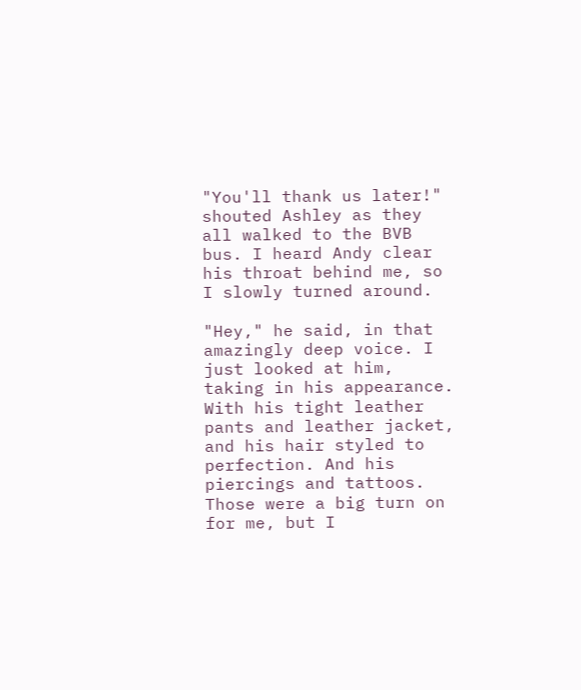"You'll thank us later!" shouted Ashley as they all walked to the BVB bus. I heard Andy clear his throat behind me, so I slowly turned around.

"Hey," he said, in that amazingly deep voice. I just looked at him, taking in his appearance. With his tight leather pants and leather jacket, and his hair styled to perfection. And his piercings and tattoos. Those were a big turn on for me, but I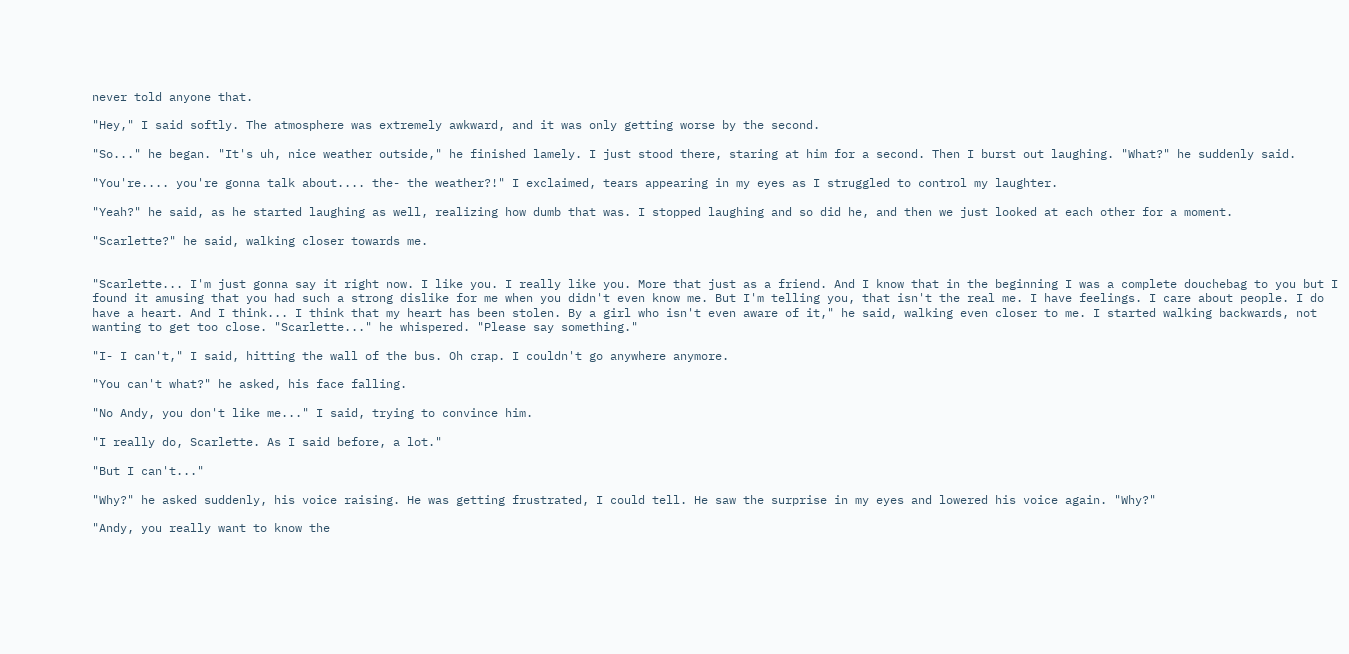never told anyone that.

"Hey," I said softly. The atmosphere was extremely awkward, and it was only getting worse by the second.

"So..." he began. "It's uh, nice weather outside," he finished lamely. I just stood there, staring at him for a second. Then I burst out laughing. "What?" he suddenly said.

"You're.... you're gonna talk about.... the- the weather?!" I exclaimed, tears appearing in my eyes as I struggled to control my laughter.

"Yeah?" he said, as he started laughing as well, realizing how dumb that was. I stopped laughing and so did he, and then we just looked at each other for a moment.

"Scarlette?" he said, walking closer towards me.


"Scarlette... I'm just gonna say it right now. I like you. I really like you. More that just as a friend. And I know that in the beginning I was a complete douchebag to you but I found it amusing that you had such a strong dislike for me when you didn't even know me. But I'm telling you, that isn't the real me. I have feelings. I care about people. I do have a heart. And I think... I think that my heart has been stolen. By a girl who isn't even aware of it," he said, walking even closer to me. I started walking backwards, not wanting to get too close. "Scarlette..." he whispered. "Please say something."

"I- I can't," I said, hitting the wall of the bus. Oh crap. I couldn't go anywhere anymore.

"You can't what?" he asked, his face falling.

"No Andy, you don't like me..." I said, trying to convince him.

"I really do, Scarlette. As I said before, a lot."

"But I can't..."

"Why?" he asked suddenly, his voice raising. He was getting frustrated, I could tell. He saw the surprise in my eyes and lowered his voice again. "Why?"

"Andy, you really want to know the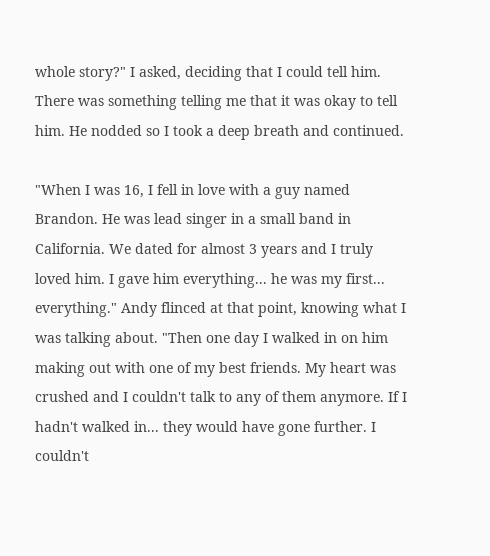whole story?" I asked, deciding that I could tell him. There was something telling me that it was okay to tell him. He nodded so I took a deep breath and continued.

"When I was 16, I fell in love with a guy named Brandon. He was lead singer in a small band in California. We dated for almost 3 years and I truly loved him. I gave him everything... he was my first... everything." Andy flinced at that point, knowing what I was talking about. "Then one day I walked in on him making out with one of my best friends. My heart was crushed and I couldn't talk to any of them anymore. If I hadn't walked in... they would have gone further. I couldn't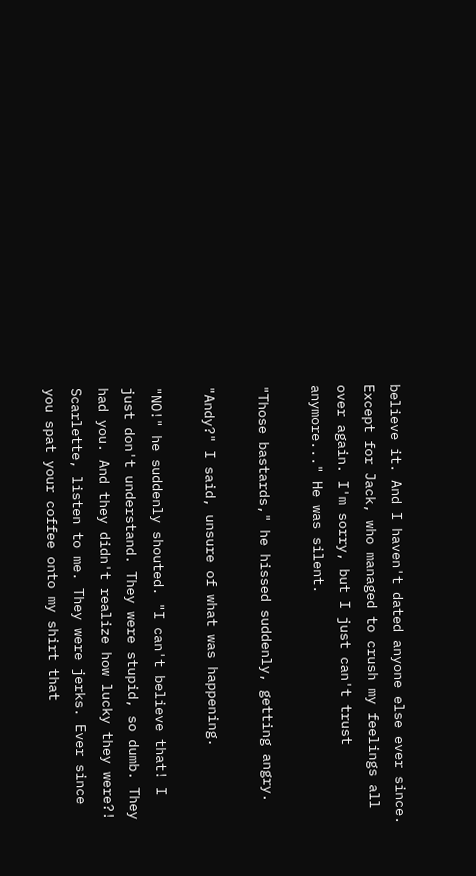believe it. And I haven't dated anyone else ever since. Except for Jack, who managed to crush my feelings all over again. I'm sorry, but I just can't trust anymore..." He was silent.

"Those bastards," he hissed suddenly, getting angry.

"Andy?" I said, unsure of what was happening.

"NO!" he suddenly shouted. "I can't believe that! I just don't understand. They were stupid, so dumb. They had you. And they didn't realize how lucky they were?! Scarlette, listen to me. They were jerks. Ever since you spat your coffee onto my shirt that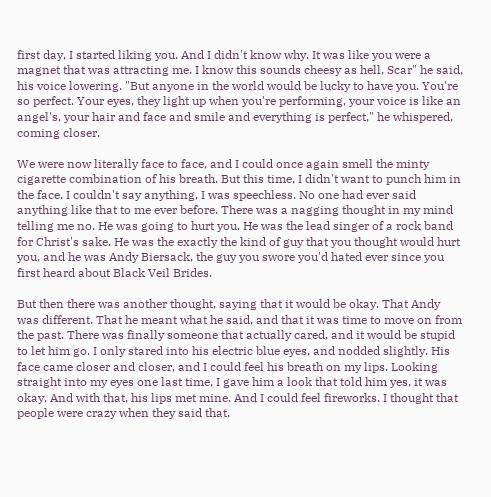first day, I started liking you. And I didn't know why. It was like you were a magnet that was attracting me. I know this sounds cheesy as hell, Scar" he said, his voice lowering. "But anyone in the world would be lucky to have you. You're so perfect. Your eyes, they light up when you're performing, your voice is like an angel's, your hair and face and smile and everything is perfect," he whispered, coming closer.

We were now literally face to face, and I could once again smell the minty cigarette combination of his breath. But this time, I didn't want to punch him in the face. I couldn't say anything, I was speechless. No one had ever said anything like that to me ever before. There was a nagging thought in my mind telling me no. He was going to hurt you. He was the lead singer of a rock band for Christ's sake. He was the exactly the kind of guy that you thought would hurt you, and he was Andy Biersack, the guy you swore you'd hated ever since you first heard about Black Veil Brides.

But then there was another thought, saying that it would be okay. That Andy was different. That he meant what he said, and that it was time to move on from the past. There was finally someone that actually cared, and it would be stupid to let him go. I only stared into his electric blue eyes, and nodded slightly. His face came closer and closer, and I could feel his breath on my lips. Looking straight into my eyes one last time, I gave him a look that told him yes, it was okay. And with that, his lips met mine. And I could feel fireworks. I thought that people were crazy when they said that,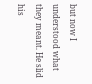but now I understood what they meant. He slid his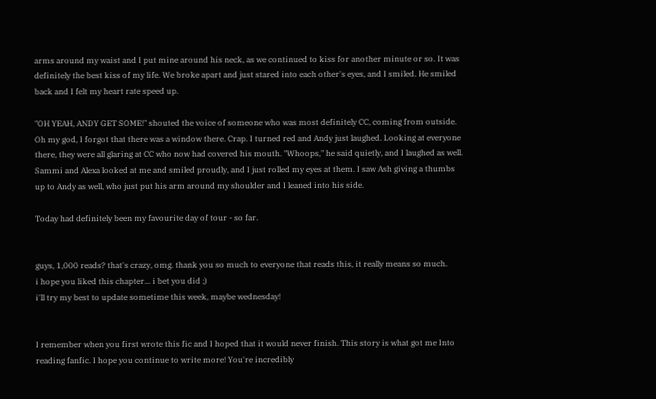arms around my waist and I put mine around his neck, as we continued to kiss for another minute or so. It was definitely the best kiss of my life. We broke apart and just stared into each other's eyes, and I smiled. He smiled back and I felt my heart rate speed up.

"OH YEAH, ANDY GET SOME!" shouted the voice of someone who was most definitely CC, coming from outside. Oh my god, I forgot that there was a window there. Crap. I turned red and Andy just laughed. Looking at everyone there, they were all glaring at CC who now had covered his mouth. "Whoops," he said quietly, and I laughed as well. Sammi and Alexa looked at me and smiled proudly, and I just rolled my eyes at them. I saw Ash giving a thumbs up to Andy as well, who just put his arm around my shoulder and I leaned into his side.

Today had definitely been my favourite day of tour - so far.


guys, 1,000 reads? that's crazy, omg. thank you so much to everyone that reads this, it really means so much.
i hope you liked this chapter... i bet you did ;)
i'll try my best to update sometime this week, maybe wednesday!


I remember when you first wrote this fic and I hoped that it would never finish. This story is what got me Into reading fanfic. I hope you continue to write more! You're incredibly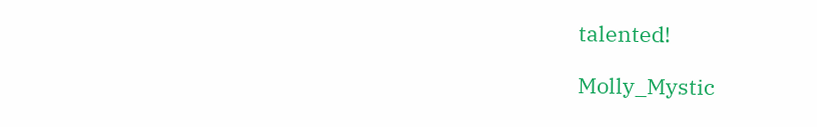talented!

Molly_Mystic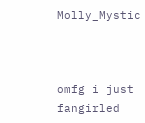Molly_Mystic



omfg i just fangirled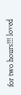for two hours!!! loved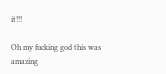it!!!

Oh my fucking god this was amazing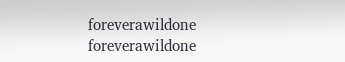foreverawildone foreverawildone